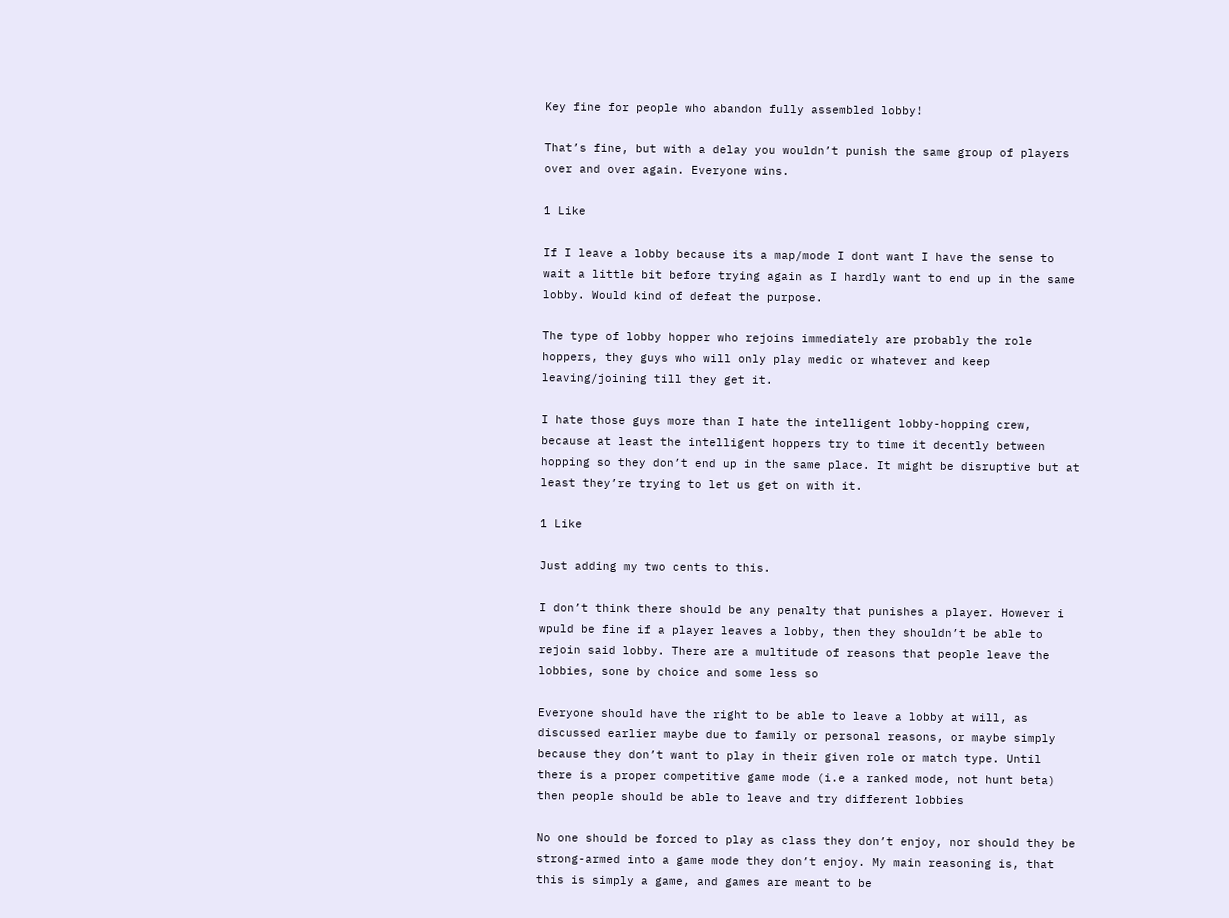Key fine for people who abandon fully assembled lobby!

That’s fine, but with a delay you wouldn’t punish the same group of players over and over again. Everyone wins.

1 Like

If I leave a lobby because its a map/mode I dont want I have the sense to wait a little bit before trying again as I hardly want to end up in the same lobby. Would kind of defeat the purpose.

The type of lobby hopper who rejoins immediately are probably the role hoppers, they guys who will only play medic or whatever and keep leaving/joining till they get it.

I hate those guys more than I hate the intelligent lobby-hopping crew, because at least the intelligent hoppers try to time it decently between hopping so they don’t end up in the same place. It might be disruptive but at least they’re trying to let us get on with it.

1 Like

Just adding my two cents to this.

I don’t think there should be any penalty that punishes a player. However i wpuld be fine if a player leaves a lobby, then they shouldn’t be able to rejoin said lobby. There are a multitude of reasons that people leave the lobbies, sone by choice and some less so

Everyone should have the right to be able to leave a lobby at will, as discussed earlier maybe due to family or personal reasons, or maybe simply because they don’t want to play in their given role or match type. Until there is a proper competitive game mode (i.e a ranked mode, not hunt beta) then people should be able to leave and try different lobbies

No one should be forced to play as class they don’t enjoy, nor should they be strong-armed into a game mode they don’t enjoy. My main reasoning is, that this is simply a game, and games are meant to be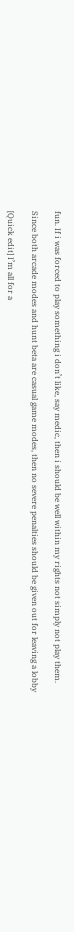fun. If i was forced to play something i don’t like, say medic, then i should be well within my rights not simply not play them.

Since both arcade modes and hunt beta are casual game modes, then no severe penalties should be given out for leaving a lobby

[Quick edit] I’m all for a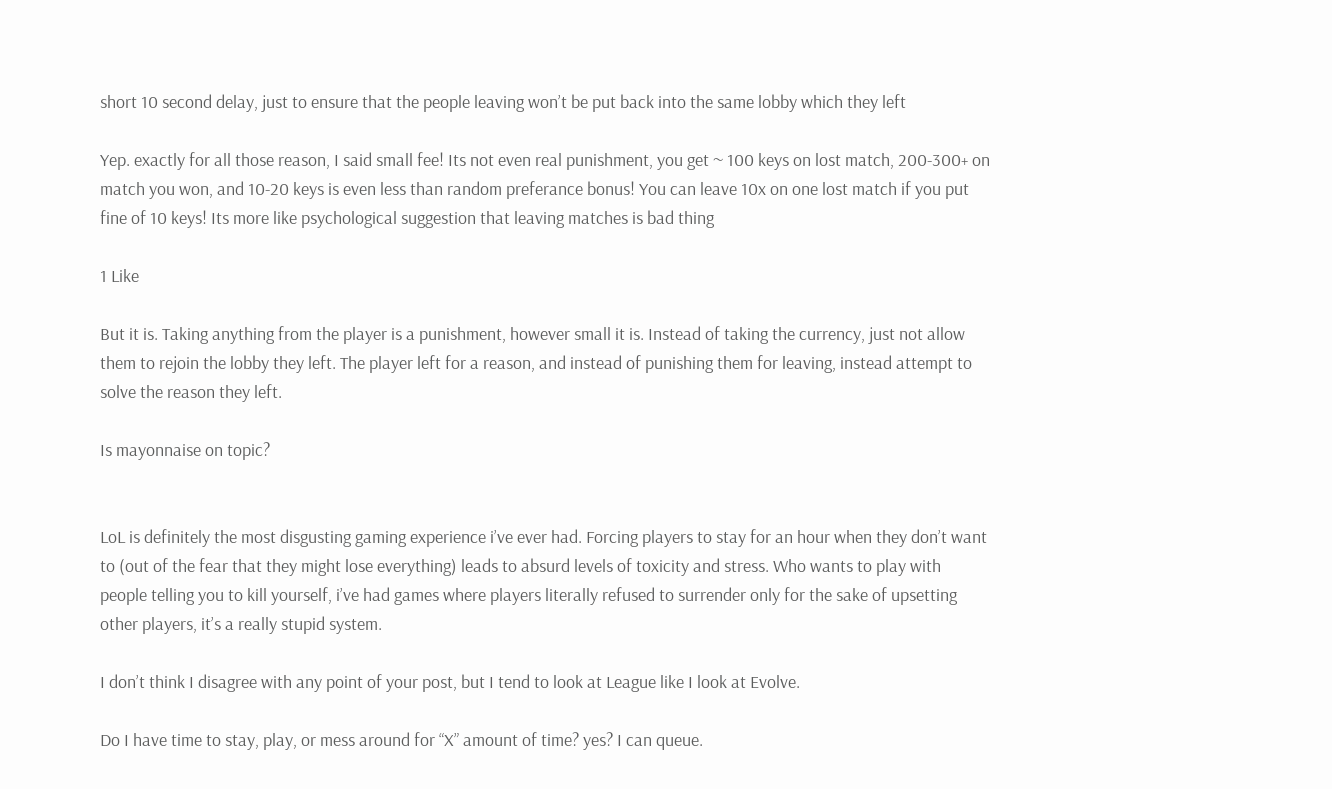short 10 second delay, just to ensure that the people leaving won’t be put back into the same lobby which they left

Yep. exactly for all those reason, I said small fee! Its not even real punishment, you get ~ 100 keys on lost match, 200-300+ on match you won, and 10-20 keys is even less than random preferance bonus! You can leave 10x on one lost match if you put fine of 10 keys! Its more like psychological suggestion that leaving matches is bad thing

1 Like

But it is. Taking anything from the player is a punishment, however small it is. Instead of taking the currency, just not allow them to rejoin the lobby they left. The player left for a reason, and instead of punishing them for leaving, instead attempt to solve the reason they left.

Is mayonnaise on topic?


LoL is definitely the most disgusting gaming experience i’ve ever had. Forcing players to stay for an hour when they don’t want to (out of the fear that they might lose everything) leads to absurd levels of toxicity and stress. Who wants to play with people telling you to kill yourself, i’ve had games where players literally refused to surrender only for the sake of upsetting other players, it’s a really stupid system.

I don’t think I disagree with any point of your post, but I tend to look at League like I look at Evolve.

Do I have time to stay, play, or mess around for “X” amount of time? yes? I can queue.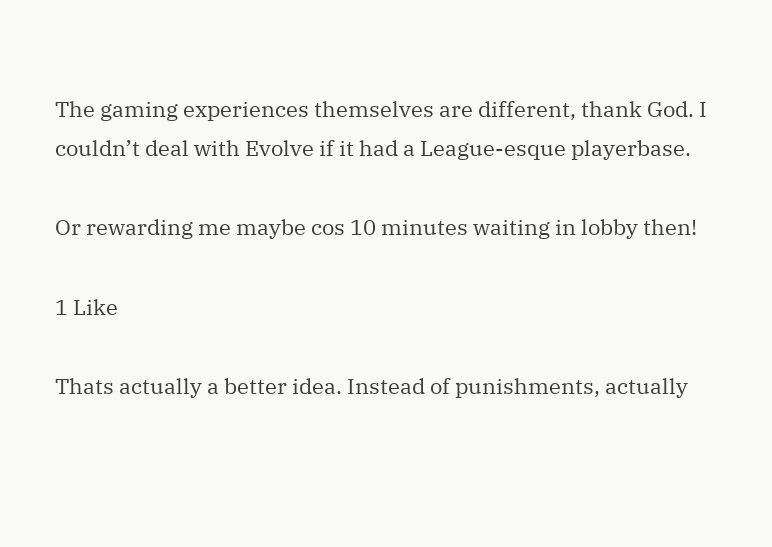The gaming experiences themselves are different, thank God. I couldn’t deal with Evolve if it had a League-esque playerbase.

Or rewarding me maybe cos 10 minutes waiting in lobby then!

1 Like

Thats actually a better idea. Instead of punishments, actually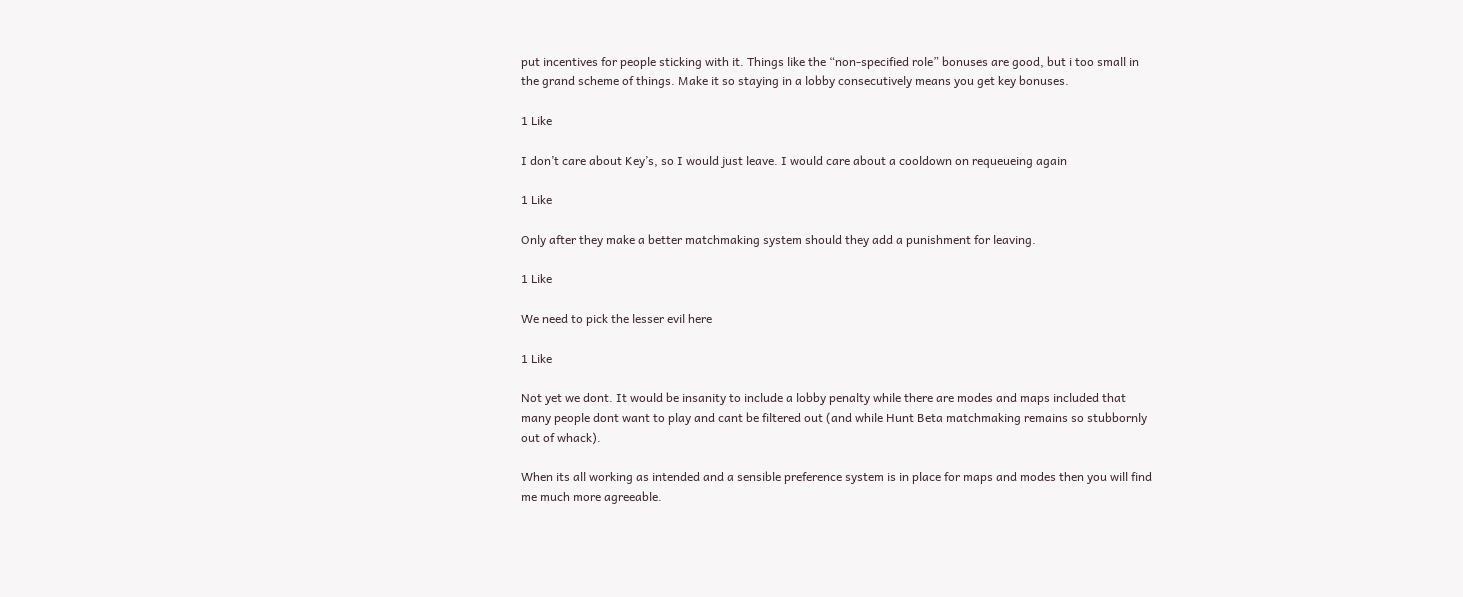put incentives for people sticking with it. Things like the “non-specified role” bonuses are good, but i too small in the grand scheme of things. Make it so staying in a lobby consecutively means you get key bonuses.

1 Like

I don’t care about Key’s, so I would just leave. I would care about a cooldown on requeueing again

1 Like

Only after they make a better matchmaking system should they add a punishment for leaving.

1 Like

We need to pick the lesser evil here

1 Like

Not yet we dont. It would be insanity to include a lobby penalty while there are modes and maps included that many people dont want to play and cant be filtered out (and while Hunt Beta matchmaking remains so stubbornly out of whack).

When its all working as intended and a sensible preference system is in place for maps and modes then you will find me much more agreeable.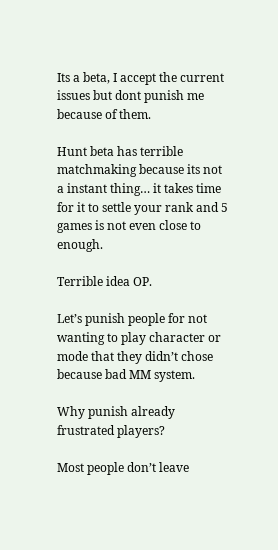Its a beta, I accept the current issues but dont punish me because of them.

Hunt beta has terrible matchmaking because its not a instant thing… it takes time for it to settle your rank and 5 games is not even close to enough.

Terrible idea OP.

Let’s punish people for not wanting to play character or mode that they didn’t chose because bad MM system.

Why punish already frustrated players?

Most people don’t leave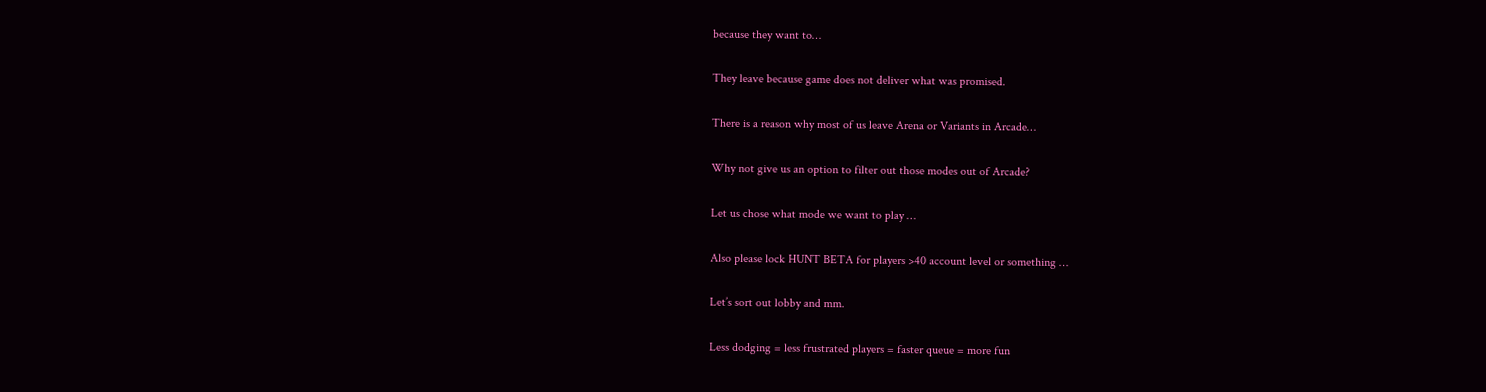because they want to…

They leave because game does not deliver what was promised.

There is a reason why most of us leave Arena or Variants in Arcade…

Why not give us an option to filter out those modes out of Arcade?

Let us chose what mode we want to play …

Also please lock HUNT BETA for players >40 account level or something …

Let’s sort out lobby and mm.

Less dodging = less frustrated players = faster queue = more fun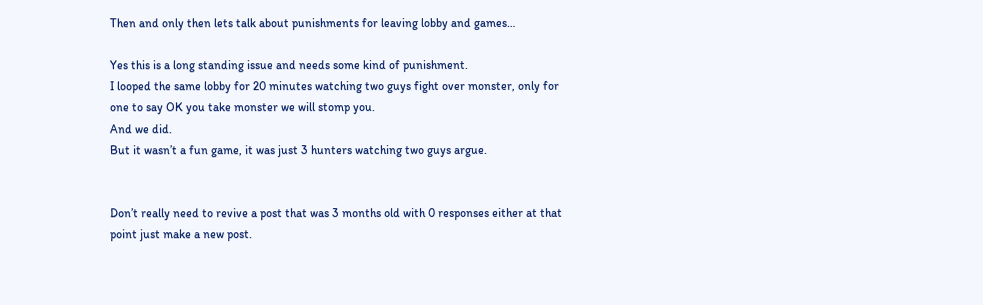Then and only then lets talk about punishments for leaving lobby and games…

Yes this is a long standing issue and needs some kind of punishment.
I looped the same lobby for 20 minutes watching two guys fight over monster, only for one to say OK you take monster we will stomp you.
And we did.
But it wasn’t a fun game, it was just 3 hunters watching two guys argue.


Don’t really need to revive a post that was 3 months old with 0 responses either at that point just make a new post.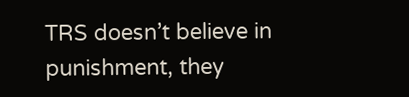TRS doesn’t believe in punishment, they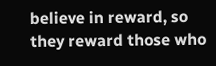believe in reward, so they reward those who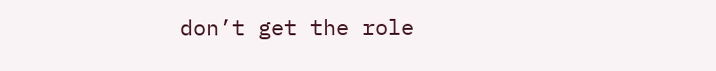don’t get the role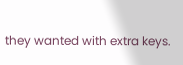they wanted with extra keys.